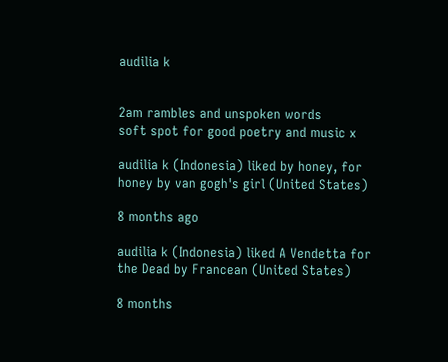audilia k


2am rambles and unspoken words
soft spot for good poetry and music x

audilia k (Indonesia) liked by honey, for honey by van gogh's girl (United States)

8 months ago

audilia k (Indonesia) liked A Vendetta for the Dead by Francean (United States)

8 months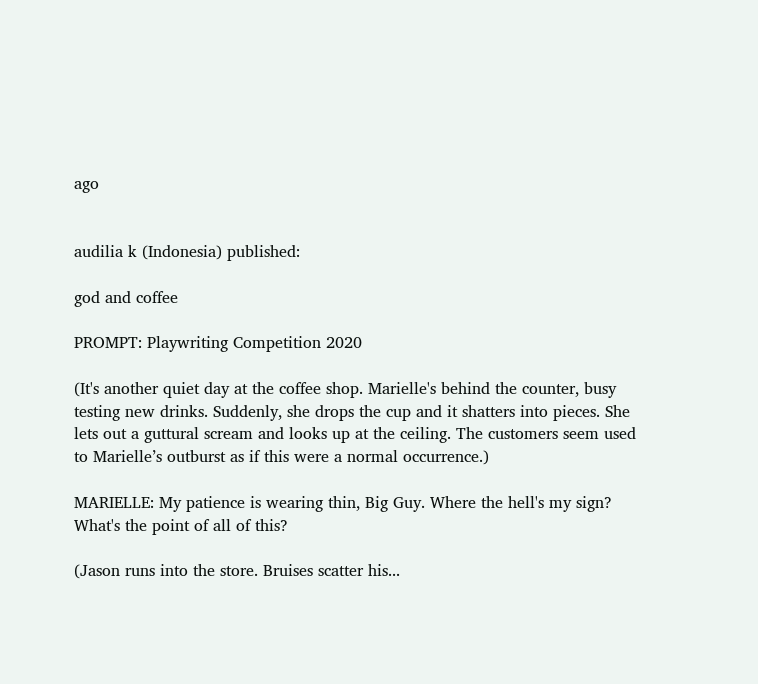ago


audilia k (Indonesia) published:

god and coffee

PROMPT: Playwriting Competition 2020

(It's another quiet day at the coffee shop. Marielle's behind the counter, busy testing new drinks. Suddenly, she drops the cup and it shatters into pieces. She lets out a guttural scream and looks up at the ceiling. The customers seem used to Marielle’s outburst as if this were a normal occurrence.)

MARIELLE: My patience is wearing thin, Big Guy. Where the hell's my sign? What's the point of all of this?

(Jason runs into the store. Bruises scatter his...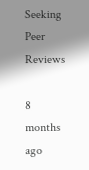Seeking Peer Reviews

8 months ago